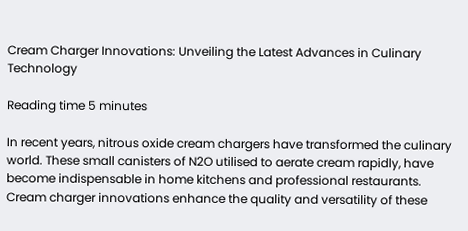Cream Charger Innovations: Unveiling the Latest Advances in Culinary Technology

Reading time 5 minutes

In recent years, nitrous oxide cream chargers have transformed the culinary world. These small canisters of N2O utilised to aerate cream rapidly, have become indispensable in home kitchens and professional restaurants. Cream charger innovations enhance the quality and versatility of these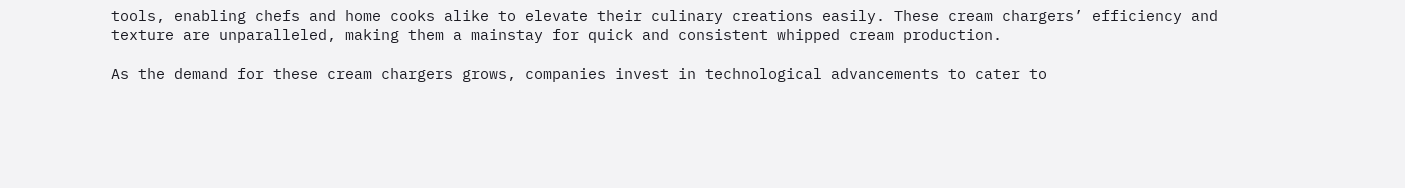tools, enabling chefs and home cooks alike to elevate their culinary creations easily. These cream chargers’ efficiency and texture are unparalleled, making them a mainstay for quick and consistent whipped cream production.

As the demand for these cream chargers grows, companies invest in technological advancements to cater to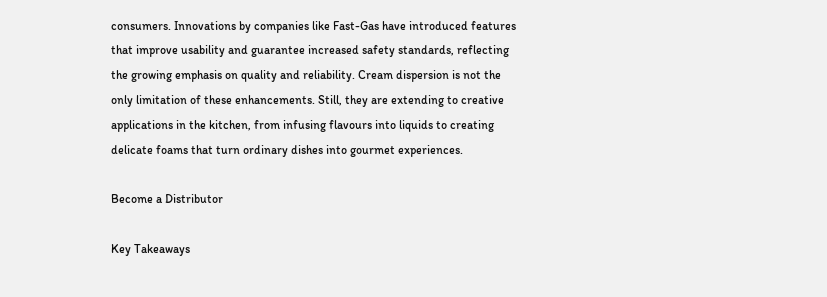consumers. Innovations by companies like Fast-Gas have introduced features that improve usability and guarantee increased safety standards, reflecting the growing emphasis on quality and reliability. Cream dispersion is not the only limitation of these enhancements. Still, they are extending to creative applications in the kitchen, from infusing flavours into liquids to creating delicate foams that turn ordinary dishes into gourmet experiences.

Become a Distributor

Key Takeaways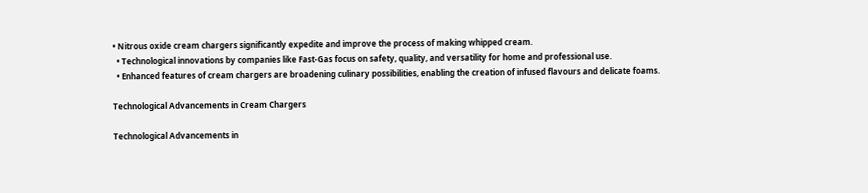• Nitrous oxide cream chargers significantly expedite and improve the process of making whipped cream.
  • Technological innovations by companies like Fast-Gas focus on safety, quality, and versatility for home and professional use.
  • Enhanced features of cream chargers are broadening culinary possibilities, enabling the creation of infused flavours and delicate foams.

Technological Advancements in Cream Chargers

Technological Advancements in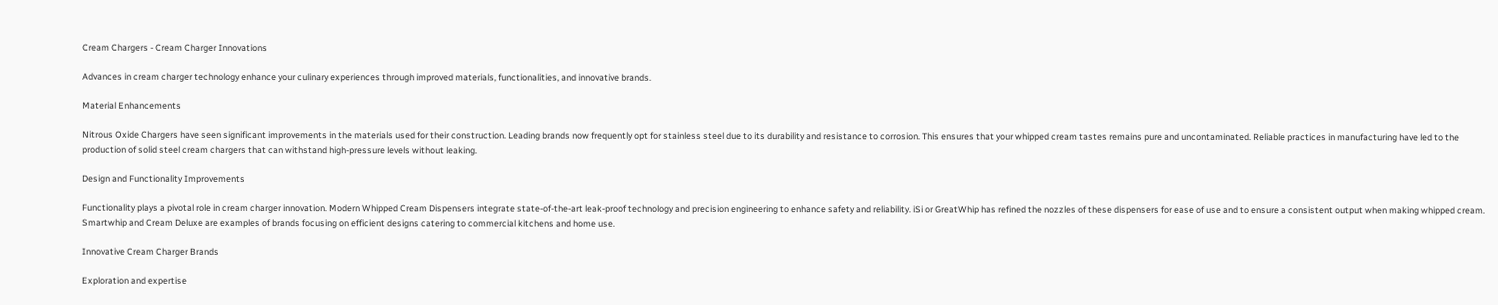Cream Chargers - Cream Charger Innovations

Advances in cream charger technology enhance your culinary experiences through improved materials, functionalities, and innovative brands.

Material Enhancements

Nitrous Oxide Chargers have seen significant improvements in the materials used for their construction. Leading brands now frequently opt for stainless steel due to its durability and resistance to corrosion. This ensures that your whipped cream tastes remains pure and uncontaminated. Reliable practices in manufacturing have led to the production of solid steel cream chargers that can withstand high-pressure levels without leaking.

Design and Functionality Improvements

Functionality plays a pivotal role in cream charger innovation. Modern Whipped Cream Dispensers integrate state-of-the-art leak-proof technology and precision engineering to enhance safety and reliability. iSi or GreatWhip has refined the nozzles of these dispensers for ease of use and to ensure a consistent output when making whipped cream. Smartwhip and Cream Deluxe are examples of brands focusing on efficient designs catering to commercial kitchens and home use.

Innovative Cream Charger Brands

Exploration and expertise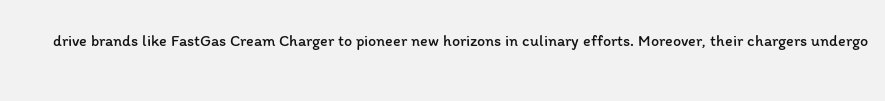drive brands like FastGas Cream Charger to pioneer new horizons in culinary efforts. Moreover, their chargers undergo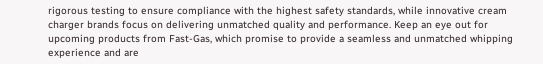rigorous testing to ensure compliance with the highest safety standards, while innovative cream charger brands focus on delivering unmatched quality and performance. Keep an eye out for upcoming products from Fast-Gas, which promise to provide a seamless and unmatched whipping experience and are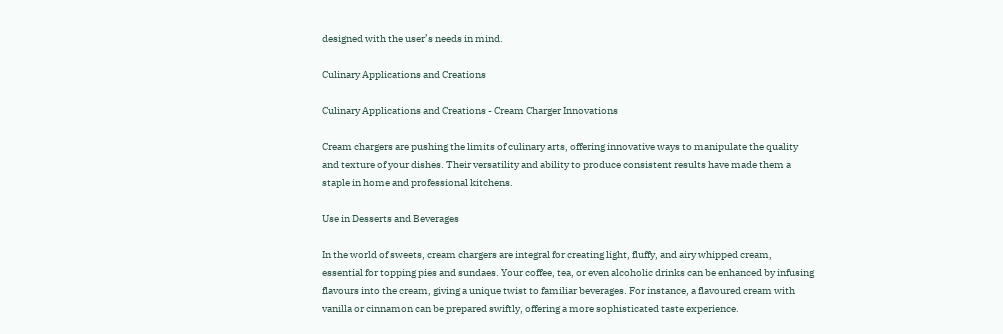designed with the user’s needs in mind.

Culinary Applications and Creations

Culinary Applications and Creations - Cream Charger Innovations

Cream chargers are pushing the limits of culinary arts, offering innovative ways to manipulate the quality and texture of your dishes. Their versatility and ability to produce consistent results have made them a staple in home and professional kitchens.

Use in Desserts and Beverages

In the world of sweets, cream chargers are integral for creating light, fluffy, and airy whipped cream, essential for topping pies and sundaes. Your coffee, tea, or even alcoholic drinks can be enhanced by infusing flavours into the cream, giving a unique twist to familiar beverages. For instance, a flavoured cream with vanilla or cinnamon can be prepared swiftly, offering a more sophisticated taste experience.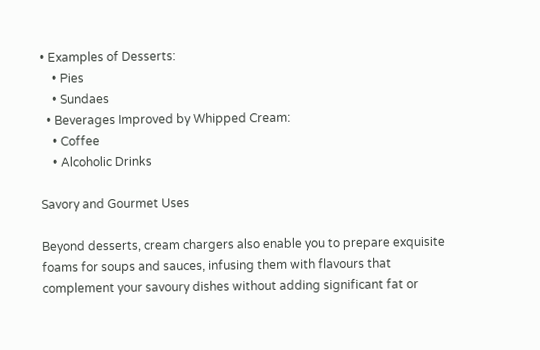• Examples of Desserts:
    • Pies
    • Sundaes
  • Beverages Improved by Whipped Cream:
    • Coffee
    • Alcoholic Drinks

Savory and Gourmet Uses

Beyond desserts, cream chargers also enable you to prepare exquisite foams for soups and sauces, infusing them with flavours that complement your savoury dishes without adding significant fat or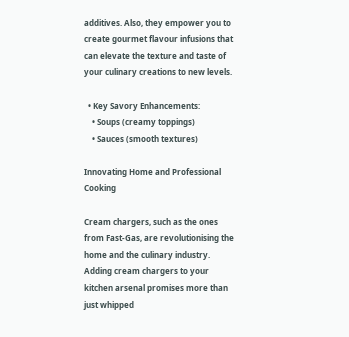additives. Also, they empower you to create gourmet flavour infusions that can elevate the texture and taste of your culinary creations to new levels.

  • Key Savory Enhancements:
    • Soups (creamy toppings)
    • Sauces (smooth textures)

Innovating Home and Professional Cooking

Cream chargers, such as the ones from Fast-Gas, are revolutionising the home and the culinary industry. Adding cream chargers to your kitchen arsenal promises more than just whipped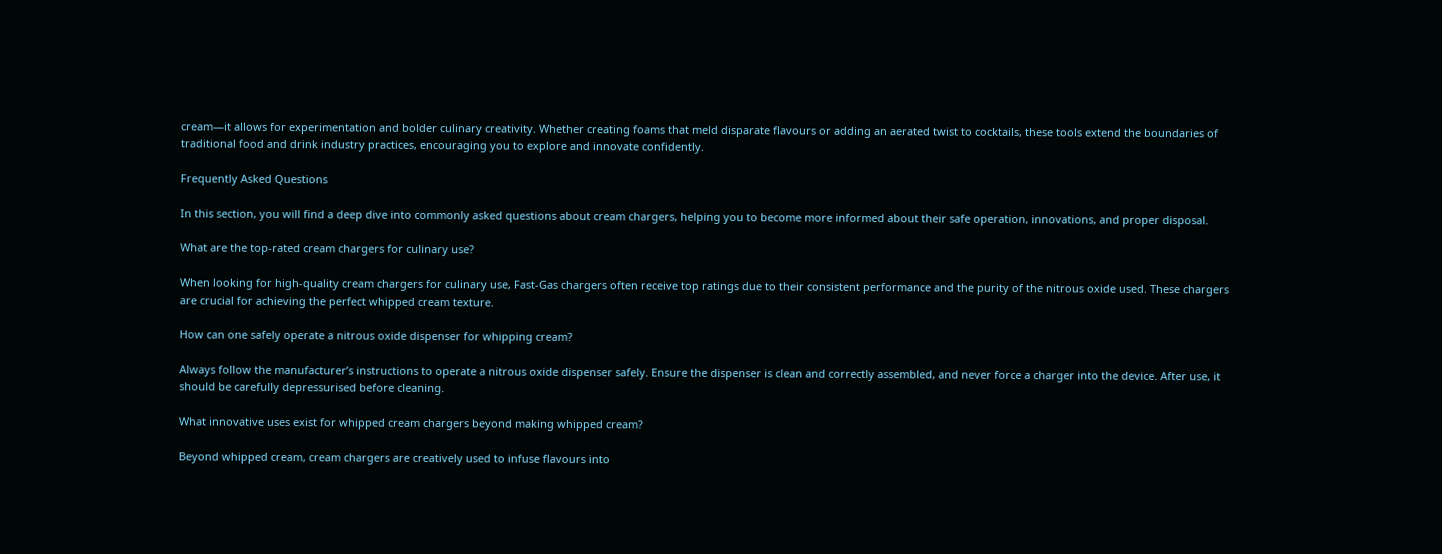cream—it allows for experimentation and bolder culinary creativity. Whether creating foams that meld disparate flavours or adding an aerated twist to cocktails, these tools extend the boundaries of traditional food and drink industry practices, encouraging you to explore and innovate confidently.

Frequently Asked Questions

In this section, you will find a deep dive into commonly asked questions about cream chargers, helping you to become more informed about their safe operation, innovations, and proper disposal.

What are the top-rated cream chargers for culinary use?

When looking for high-quality cream chargers for culinary use, Fast-Gas chargers often receive top ratings due to their consistent performance and the purity of the nitrous oxide used. These chargers are crucial for achieving the perfect whipped cream texture.

How can one safely operate a nitrous oxide dispenser for whipping cream?

Always follow the manufacturer’s instructions to operate a nitrous oxide dispenser safely. Ensure the dispenser is clean and correctly assembled, and never force a charger into the device. After use, it should be carefully depressurised before cleaning.

What innovative uses exist for whipped cream chargers beyond making whipped cream?

Beyond whipped cream, cream chargers are creatively used to infuse flavours into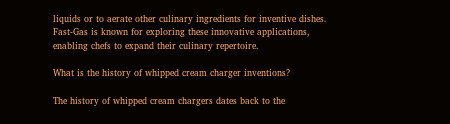liquids or to aerate other culinary ingredients for inventive dishes. Fast-Gas is known for exploring these innovative applications, enabling chefs to expand their culinary repertoire.

What is the history of whipped cream charger inventions?

The history of whipped cream chargers dates back to the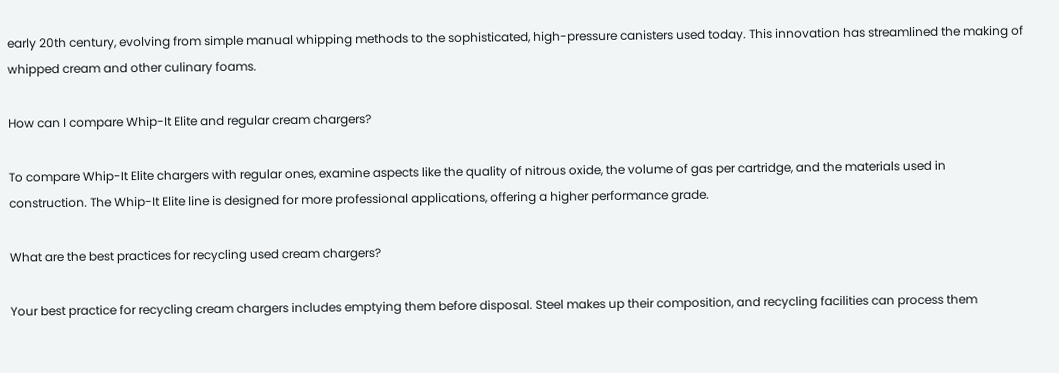early 20th century, evolving from simple manual whipping methods to the sophisticated, high-pressure canisters used today. This innovation has streamlined the making of whipped cream and other culinary foams.

How can I compare Whip-It Elite and regular cream chargers?

To compare Whip-It Elite chargers with regular ones, examine aspects like the quality of nitrous oxide, the volume of gas per cartridge, and the materials used in construction. The Whip-It Elite line is designed for more professional applications, offering a higher performance grade.

What are the best practices for recycling used cream chargers?

Your best practice for recycling cream chargers includes emptying them before disposal. Steel makes up their composition, and recycling facilities can process them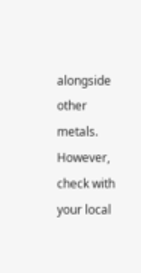alongside other metals. However, check with your local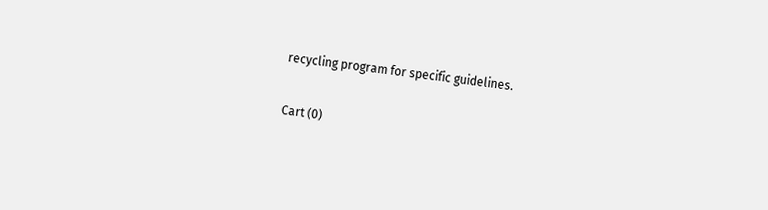recycling program for specific guidelines.

Cart (0)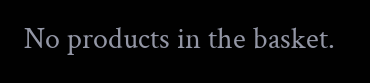No products in the basket.